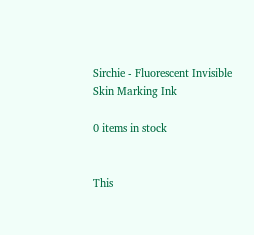Sirchie - Fluorescent Invisible Skin Marking Ink

0 items in stock


This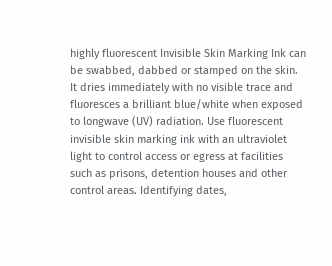highly fluorescent Invisible Skin Marking Ink can be swabbed, dabbed or stamped on the skin. It dries immediately with no visible trace and fluoresces a brilliant blue/white when exposed to longwave (UV) radiation. Use fluorescent invisible skin marking ink with an ultraviolet light to control access or egress at facilities such as prisons, detention houses and other control areas. Identifying dates,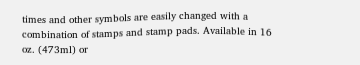times and other symbols are easily changed with a combination of stamps and stamp pads. Available in 16 oz. (473ml) or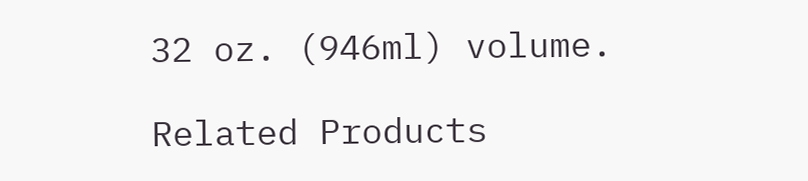32 oz. (946ml) volume.

Related Products